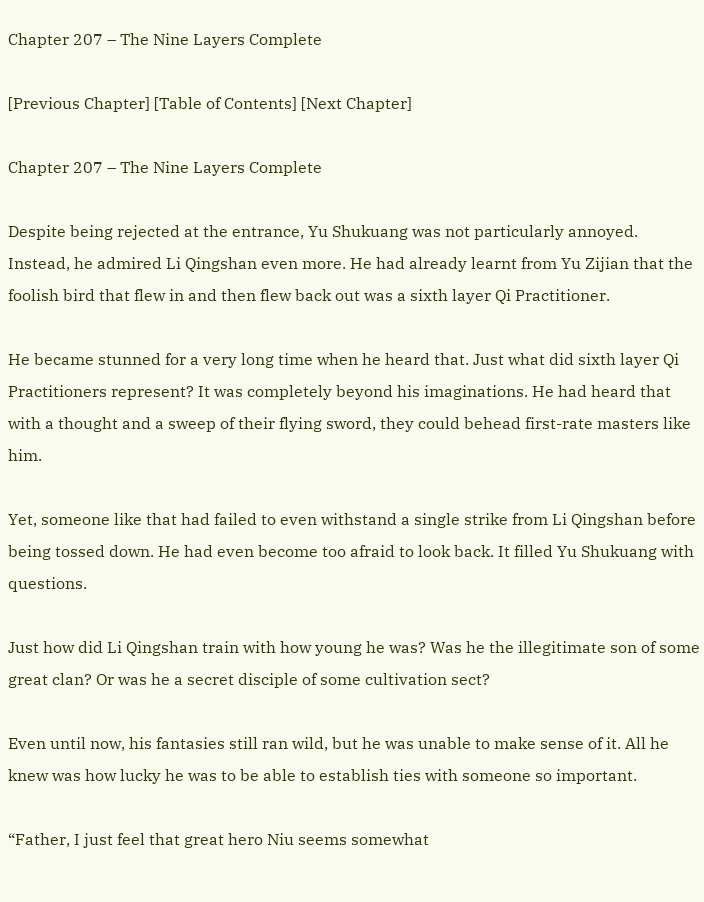Chapter 207 – The Nine Layers Complete

[Previous Chapter] [Table of Contents] [Next Chapter]

Chapter 207 – The Nine Layers Complete

Despite being rejected at the entrance, Yu Shukuang was not particularly annoyed. Instead, he admired Li Qingshan even more. He had already learnt from Yu Zijian that the foolish bird that flew in and then flew back out was a sixth layer Qi Practitioner.

He became stunned for a very long time when he heard that. Just what did sixth layer Qi Practitioners represent? It was completely beyond his imaginations. He had heard that with a thought and a sweep of their flying sword, they could behead first-rate masters like him.

Yet, someone like that had failed to even withstand a single strike from Li Qingshan before being tossed down. He had even become too afraid to look back. It filled Yu Shukuang with questions.

Just how did Li Qingshan train with how young he was? Was he the illegitimate son of some great clan? Or was he a secret disciple of some cultivation sect?

Even until now, his fantasies still ran wild, but he was unable to make sense of it. All he knew was how lucky he was to be able to establish ties with someone so important.

“Father, I just feel that great hero Niu seems somewhat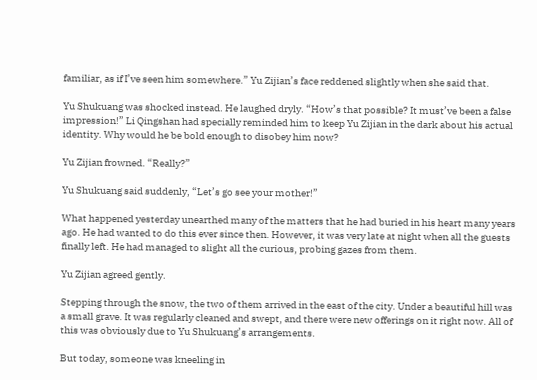familiar, as if I’ve seen him somewhere.” Yu Zijian’s face reddened slightly when she said that.

Yu Shukuang was shocked instead. He laughed dryly. “How’s that possible? It must’ve been a false impression!” Li Qingshan had specially reminded him to keep Yu Zijian in the dark about his actual identity. Why would he be bold enough to disobey him now?

Yu Zijian frowned. “Really?”

Yu Shukuang said suddenly, “Let’s go see your mother!”

What happened yesterday unearthed many of the matters that he had buried in his heart many years ago. He had wanted to do this ever since then. However, it was very late at night when all the guests finally left. He had managed to slight all the curious, probing gazes from them.

Yu Zijian agreed gently.

Stepping through the snow, the two of them arrived in the east of the city. Under a beautiful hill was a small grave. It was regularly cleaned and swept, and there were new offerings on it right now. All of this was obviously due to Yu Shukuang’s arrangements.

But today, someone was kneeling in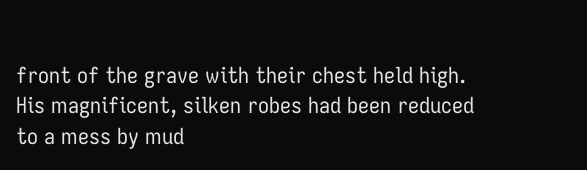front of the grave with their chest held high. His magnificent, silken robes had been reduced to a mess by mud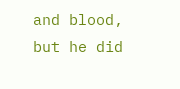and blood, but he did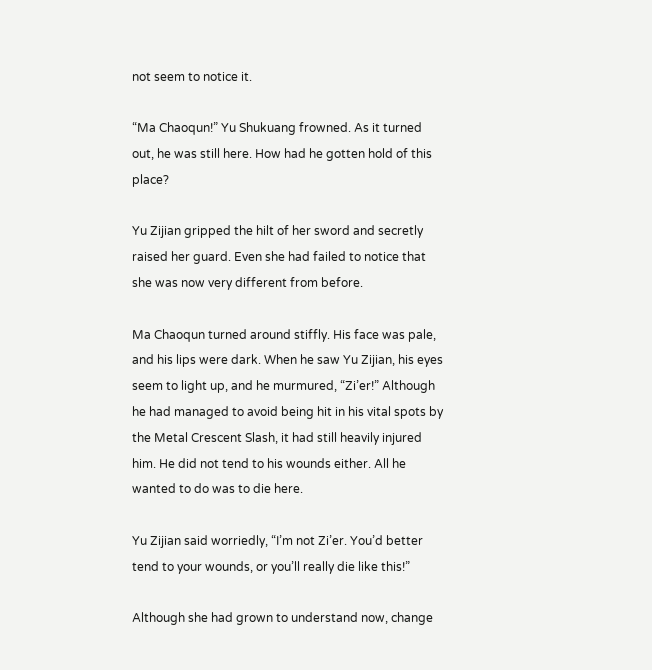not seem to notice it.

“Ma Chaoqun!” Yu Shukuang frowned. As it turned out, he was still here. How had he gotten hold of this place?

Yu Zijian gripped the hilt of her sword and secretly raised her guard. Even she had failed to notice that she was now very different from before.

Ma Chaoqun turned around stiffly. His face was pale, and his lips were dark. When he saw Yu Zijian, his eyes seem to light up, and he murmured, “Zi’er!” Although he had managed to avoid being hit in his vital spots by the Metal Crescent Slash, it had still heavily injured him. He did not tend to his wounds either. All he wanted to do was to die here.

Yu Zijian said worriedly, “I’m not Zi’er. You’d better tend to your wounds, or you’ll really die like this!”

Although she had grown to understand now, change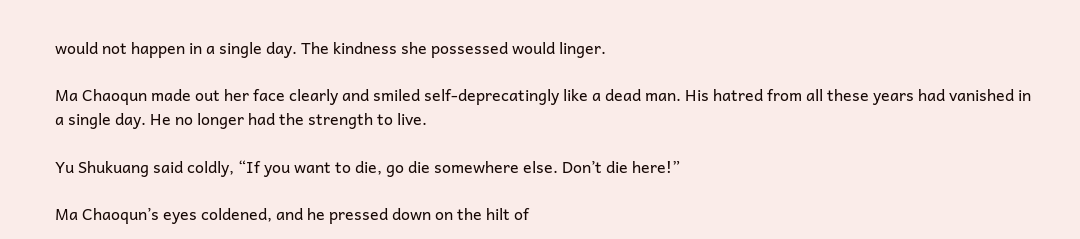would not happen in a single day. The kindness she possessed would linger.

Ma Chaoqun made out her face clearly and smiled self-deprecatingly like a dead man. His hatred from all these years had vanished in a single day. He no longer had the strength to live.

Yu Shukuang said coldly, “If you want to die, go die somewhere else. Don’t die here!”

Ma Chaoqun’s eyes coldened, and he pressed down on the hilt of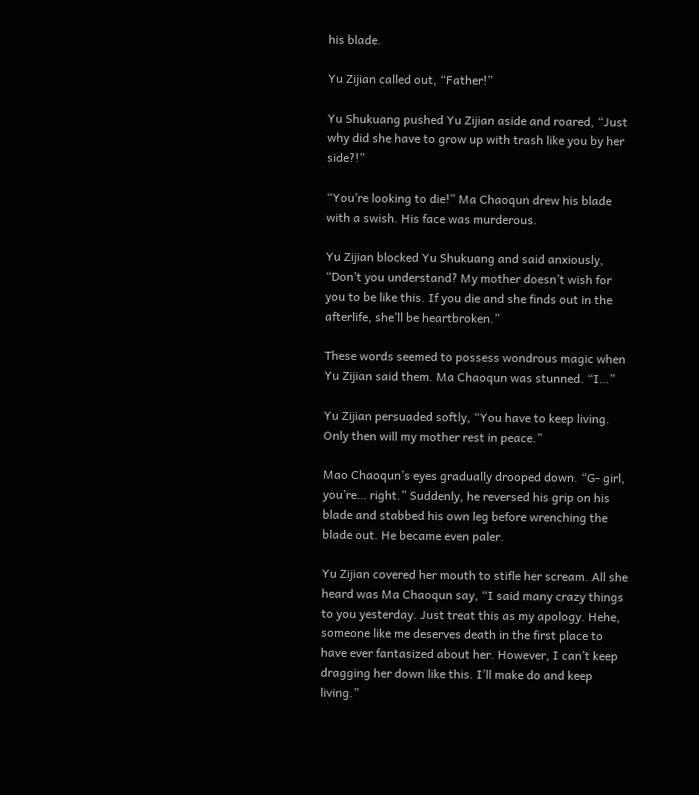his blade.

Yu Zijian called out, “Father!”

Yu Shukuang pushed Yu Zijian aside and roared, “Just why did she have to grow up with trash like you by her side?!”

“You’re looking to die!” Ma Chaoqun drew his blade with a swish. His face was murderous.

Yu Zijian blocked Yu Shukuang and said anxiously, “Don’t you understand? My mother doesn’t wish for you to be like this. If you die and she finds out in the afterlife, she’ll be heartbroken.”

These words seemed to possess wondrous magic when Yu Zijian said them. Ma Chaoqun was stunned. “I…”

Yu Zijian persuaded softly, “You have to keep living. Only then will my mother rest in peace.”

Mao Chaoqun’s eyes gradually drooped down. “G- girl, you’re… right.” Suddenly, he reversed his grip on his blade and stabbed his own leg before wrenching the blade out. He became even paler.

Yu Zijian covered her mouth to stifle her scream. All she heard was Ma Chaoqun say, “I said many crazy things to you yesterday. Just treat this as my apology. Hehe, someone like me deserves death in the first place to have ever fantasized about her. However, I can’t keep dragging her down like this. I’ll make do and keep living.”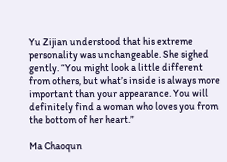Yu Zijian understood that his extreme personality was unchangeable. She sighed gently. “You might look a little different from others, but what’s inside is always more important than your appearance. You will definitely find a woman who loves you from the bottom of her heart.”

Ma Chaoqun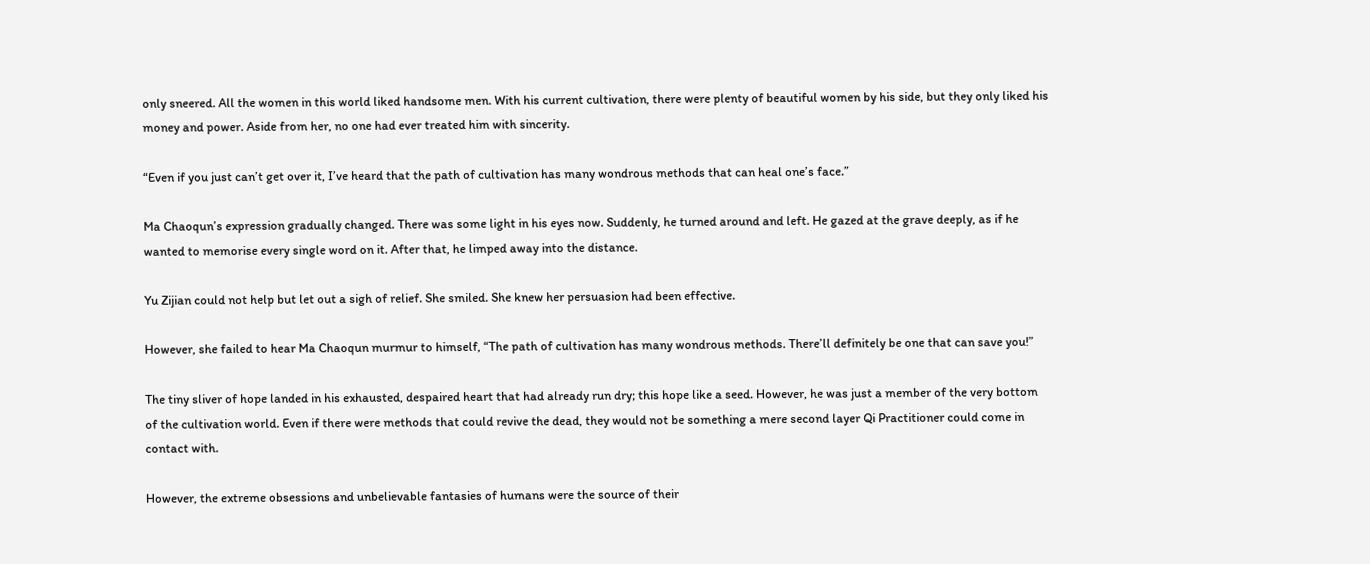only sneered. All the women in this world liked handsome men. With his current cultivation, there were plenty of beautiful women by his side, but they only liked his money and power. Aside from her, no one had ever treated him with sincerity.

“Even if you just can’t get over it, I’ve heard that the path of cultivation has many wondrous methods that can heal one’s face.”

Ma Chaoqun’s expression gradually changed. There was some light in his eyes now. Suddenly, he turned around and left. He gazed at the grave deeply, as if he wanted to memorise every single word on it. After that, he limped away into the distance.

Yu Zijian could not help but let out a sigh of relief. She smiled. She knew her persuasion had been effective.

However, she failed to hear Ma Chaoqun murmur to himself, “The path of cultivation has many wondrous methods. There’ll definitely be one that can save you!”

The tiny sliver of hope landed in his exhausted, despaired heart that had already run dry; this hope like a seed. However, he was just a member of the very bottom of the cultivation world. Even if there were methods that could revive the dead, they would not be something a mere second layer Qi Practitioner could come in contact with.

However, the extreme obsessions and unbelievable fantasies of humans were the source of their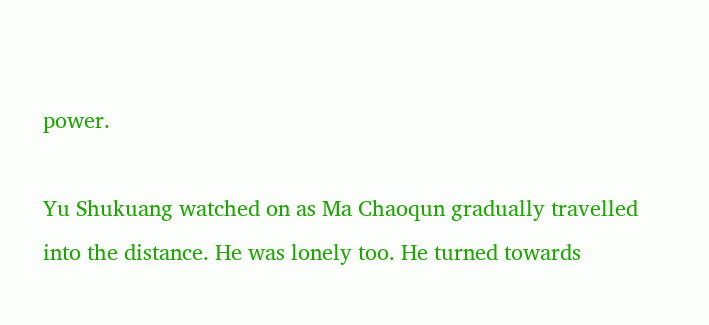power.

Yu Shukuang watched on as Ma Chaoqun gradually travelled into the distance. He was lonely too. He turned towards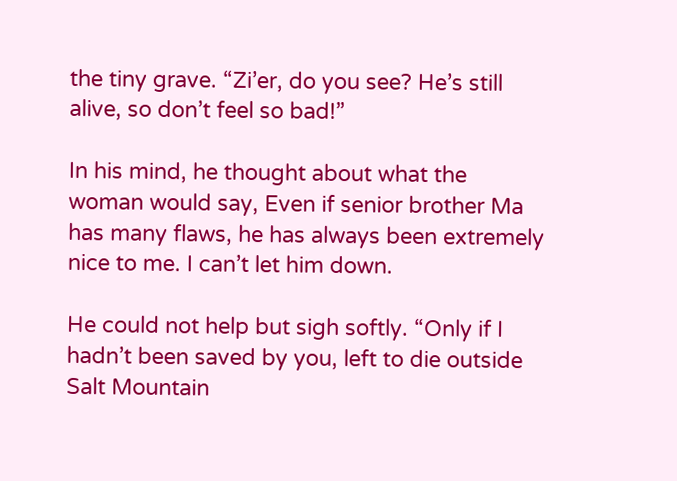the tiny grave. “Zi’er, do you see? He’s still alive, so don’t feel so bad!”

In his mind, he thought about what the woman would say, Even if senior brother Ma has many flaws, he has always been extremely nice to me. I can’t let him down.

He could not help but sigh softly. “Only if I hadn’t been saved by you, left to die outside Salt Mountain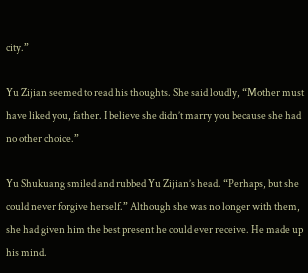city.”

Yu Zijian seemed to read his thoughts. She said loudly, “Mother must have liked you, father. I believe she didn’t marry you because she had no other choice.”

Yu Shukuang smiled and rubbed Yu Zijian’s head. “Perhaps, but she could never forgive herself.” Although she was no longer with them, she had given him the best present he could ever receive. He made up his mind.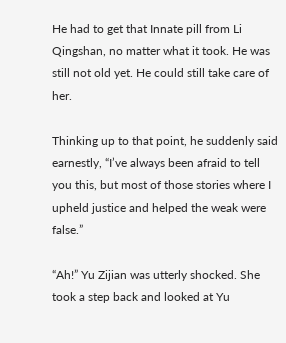He had to get that Innate pill from Li Qingshan, no matter what it took. He was still not old yet. He could still take care of her.

Thinking up to that point, he suddenly said earnestly, “I’ve always been afraid to tell you this, but most of those stories where I upheld justice and helped the weak were false.”

“Ah!” Yu Zijian was utterly shocked. She took a step back and looked at Yu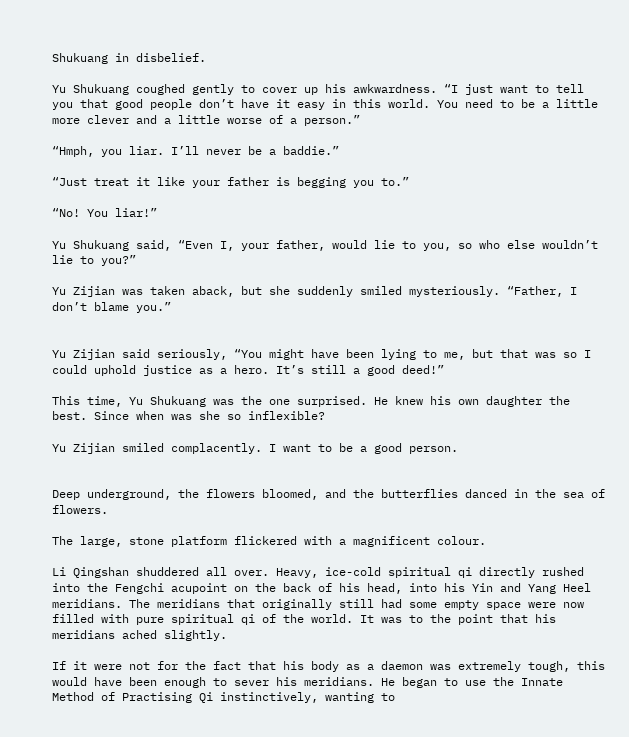Shukuang in disbelief.

Yu Shukuang coughed gently to cover up his awkwardness. “I just want to tell you that good people don’t have it easy in this world. You need to be a little more clever and a little worse of a person.”

“Hmph, you liar. I’ll never be a baddie.”

“Just treat it like your father is begging you to.”

“No! You liar!”

Yu Shukuang said, “Even I, your father, would lie to you, so who else wouldn’t lie to you?”

Yu Zijian was taken aback, but she suddenly smiled mysteriously. “Father, I don’t blame you.”


Yu Zijian said seriously, “You might have been lying to me, but that was so I could uphold justice as a hero. It’s still a good deed!”

This time, Yu Shukuang was the one surprised. He knew his own daughter the best. Since when was she so inflexible?

Yu Zijian smiled complacently. I want to be a good person.


Deep underground, the flowers bloomed, and the butterflies danced in the sea of flowers.

The large, stone platform flickered with a magnificent colour.

Li Qingshan shuddered all over. Heavy, ice-cold spiritual qi directly rushed into the Fengchi acupoint on the back of his head, into his Yin and Yang Heel meridians. The meridians that originally still had some empty space were now filled with pure spiritual qi of the world. It was to the point that his meridians ached slightly.

If it were not for the fact that his body as a daemon was extremely tough, this would have been enough to sever his meridians. He began to use the Innate Method of Practising Qi instinctively, wanting to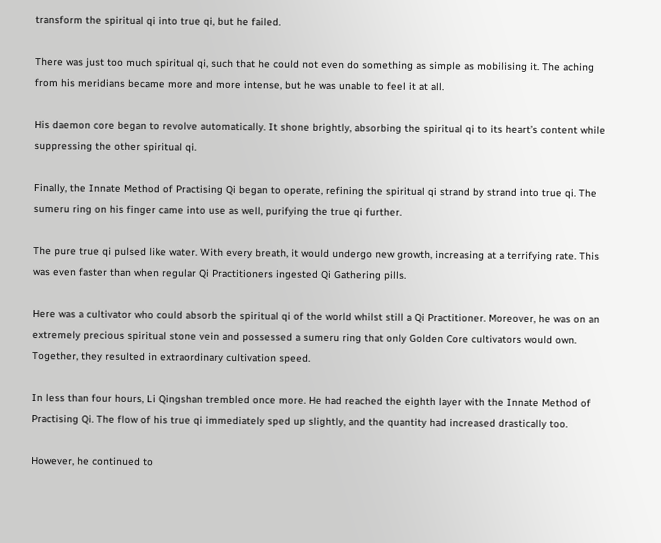transform the spiritual qi into true qi, but he failed.

There was just too much spiritual qi, such that he could not even do something as simple as mobilising it. The aching from his meridians became more and more intense, but he was unable to feel it at all.

His daemon core began to revolve automatically. It shone brightly, absorbing the spiritual qi to its heart’s content while suppressing the other spiritual qi.

Finally, the Innate Method of Practising Qi began to operate, refining the spiritual qi strand by strand into true qi. The sumeru ring on his finger came into use as well, purifying the true qi further.

The pure true qi pulsed like water. With every breath, it would undergo new growth, increasing at a terrifying rate. This was even faster than when regular Qi Practitioners ingested Qi Gathering pills.

Here was a cultivator who could absorb the spiritual qi of the world whilst still a Qi Practitioner. Moreover, he was on an extremely precious spiritual stone vein and possessed a sumeru ring that only Golden Core cultivators would own. Together, they resulted in extraordinary cultivation speed.

In less than four hours, Li Qingshan trembled once more. He had reached the eighth layer with the Innate Method of Practising Qi. The flow of his true qi immediately sped up slightly, and the quantity had increased drastically too.

However, he continued to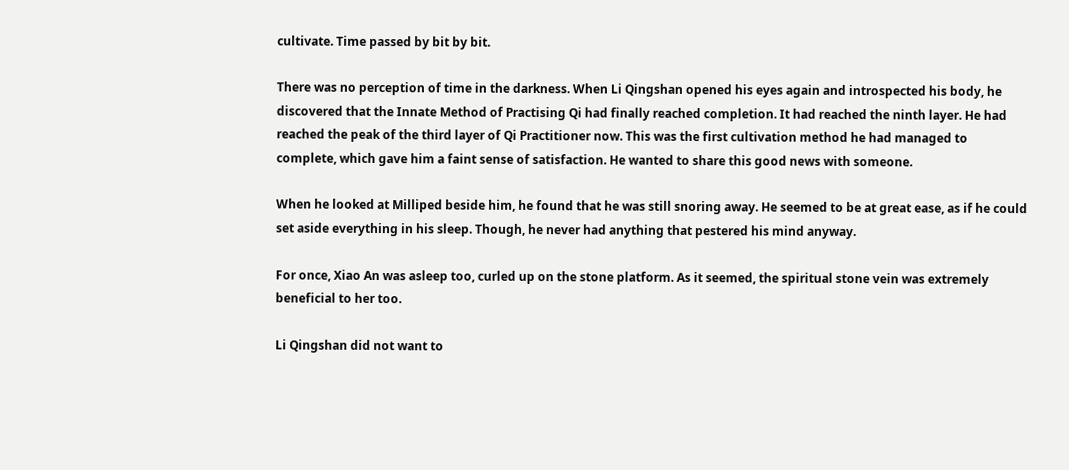cultivate. Time passed by bit by bit.

There was no perception of time in the darkness. When Li Qingshan opened his eyes again and introspected his body, he discovered that the Innate Method of Practising Qi had finally reached completion. It had reached the ninth layer. He had reached the peak of the third layer of Qi Practitioner now. This was the first cultivation method he had managed to complete, which gave him a faint sense of satisfaction. He wanted to share this good news with someone.

When he looked at Milliped beside him, he found that he was still snoring away. He seemed to be at great ease, as if he could set aside everything in his sleep. Though, he never had anything that pestered his mind anyway.

For once, Xiao An was asleep too, curled up on the stone platform. As it seemed, the spiritual stone vein was extremely beneficial to her too.

Li Qingshan did not want to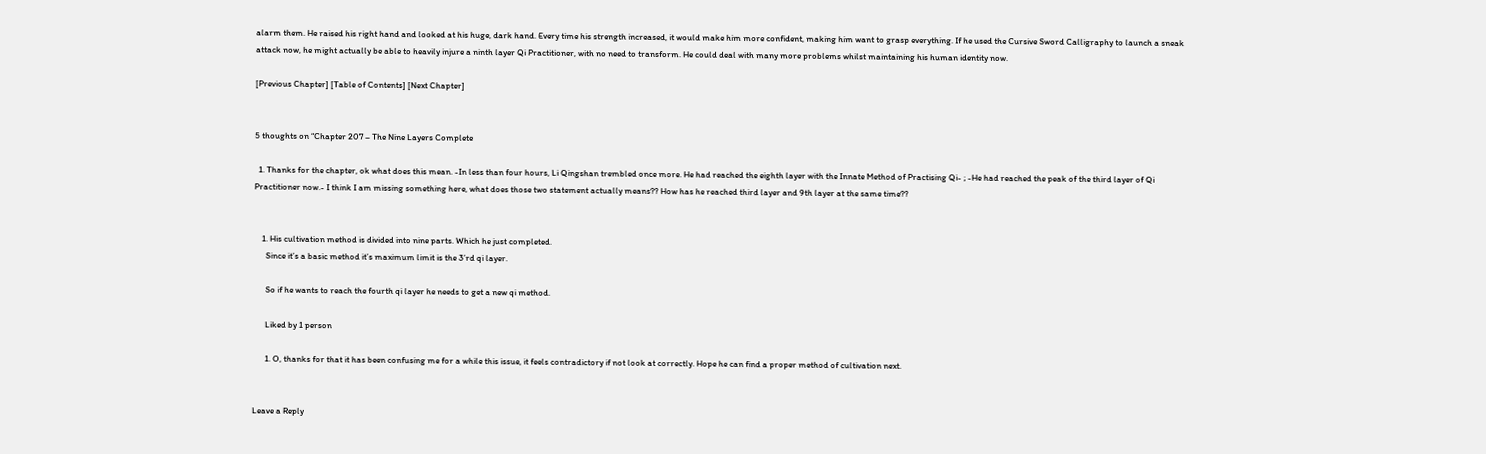alarm them. He raised his right hand and looked at his huge, dark hand. Every time his strength increased, it would make him more confident, making him want to grasp everything. If he used the Cursive Sword Calligraphy to launch a sneak attack now, he might actually be able to heavily injure a ninth layer Qi Practitioner, with no need to transform. He could deal with many more problems whilst maintaining his human identity now.

[Previous Chapter] [Table of Contents] [Next Chapter]


5 thoughts on “Chapter 207 – The Nine Layers Complete

  1. Thanks for the chapter, ok what does this mean. -In less than four hours, Li Qingshan trembled once more. He had reached the eighth layer with the Innate Method of Practising Qi- ; -He had reached the peak of the third layer of Qi Practitioner now.- I think I am missing something here, what does those two statement actually means?? How has he reached third layer and 9th layer at the same time??


    1. His cultivation method is divided into nine parts. Which he just completed.
      Since it’s a basic method it’s maximum limit is the 3’rd qi layer.

      So if he wants to reach the fourth qi layer he needs to get a new qi method.

      Liked by 1 person

      1. O, thanks for that it has been confusing me for a while this issue, it feels contradictory if not look at correctly. Hope he can find a proper method of cultivation next.


Leave a Reply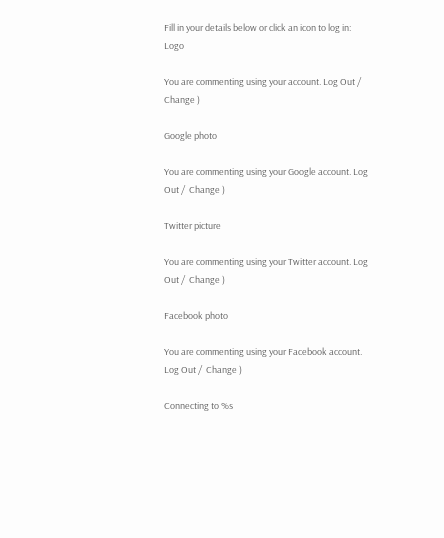Fill in your details below or click an icon to log in: Logo

You are commenting using your account. Log Out /  Change )

Google photo

You are commenting using your Google account. Log Out /  Change )

Twitter picture

You are commenting using your Twitter account. Log Out /  Change )

Facebook photo

You are commenting using your Facebook account. Log Out /  Change )

Connecting to %s